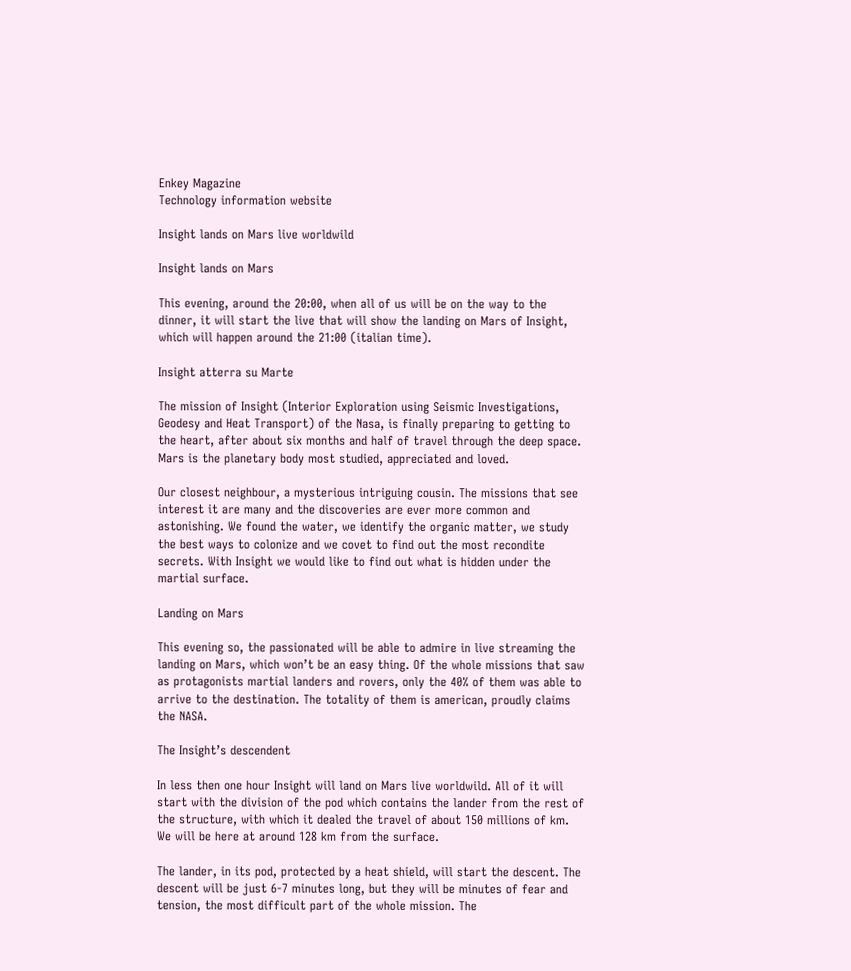Enkey Magazine
Technology information website

Insight lands on Mars live worldwild

Insight lands on Mars

This evening, around the 20:00, when all of us will be on the way to the dinner, it will start the live that will show the landing on Mars of Insight, which will happen around the 21:00 (italian time).

Insight atterra su Marte

The mission of Insight (Interior Exploration using Seismic Investigations, Geodesy and Heat Transport) of the Nasa, is finally preparing to getting to the heart, after about six months and half of travel through the deep space. Mars is the planetary body most studied, appreciated and loved.

Our closest neighbour, a mysterious intriguing cousin. The missions that see interest it are many and the discoveries are ever more common and astonishing. We found the water, we identify the organic matter, we study the best ways to colonize and we covet to find out the most recondite secrets. With Insight we would like to find out what is hidden under the martial surface.

Landing on Mars

This evening so, the passionated will be able to admire in live streaming the landing on Mars, which won’t be an easy thing. Of the whole missions that saw as protagonists martial landers and rovers, only the 40% of them was able to arrive to the destination. The totality of them is american, proudly claims the NASA.

The Insight’s descendent

In less then one hour Insight will land on Mars live worldwild. All of it will start with the division of the pod which contains the lander from the rest of the structure, with which it dealed the travel of about 150 millions of km. We will be here at around 128 km from the surface.

The lander, in its pod, protected by a heat shield, will start the descent. The descent will be just 6-7 minutes long, but they will be minutes of fear and tension, the most difficult part of the whole mission. The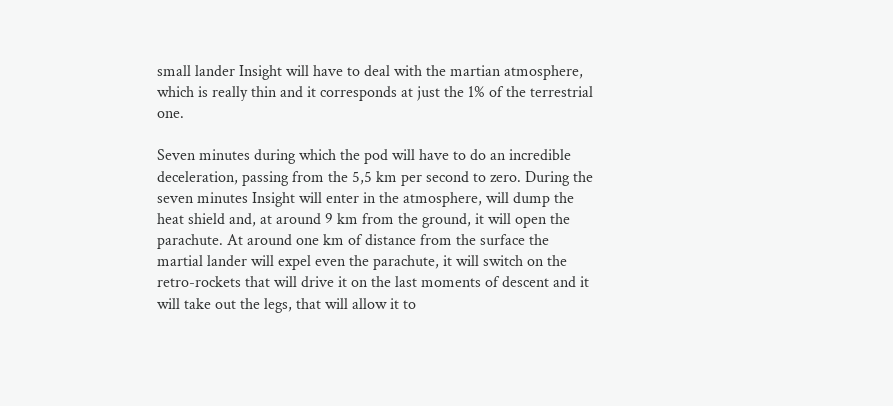small lander Insight will have to deal with the martian atmosphere, which is really thin and it corresponds at just the 1% of the terrestrial one.

Seven minutes during which the pod will have to do an incredible deceleration, passing from the 5,5 km per second to zero. During the seven minutes Insight will enter in the atmosphere, will dump the heat shield and, at around 9 km from the ground, it will open the parachute. At around one km of distance from the surface the martial lander will expel even the parachute, it will switch on the retro-rockets that will drive it on the last moments of descent and it will take out the legs, that will allow it to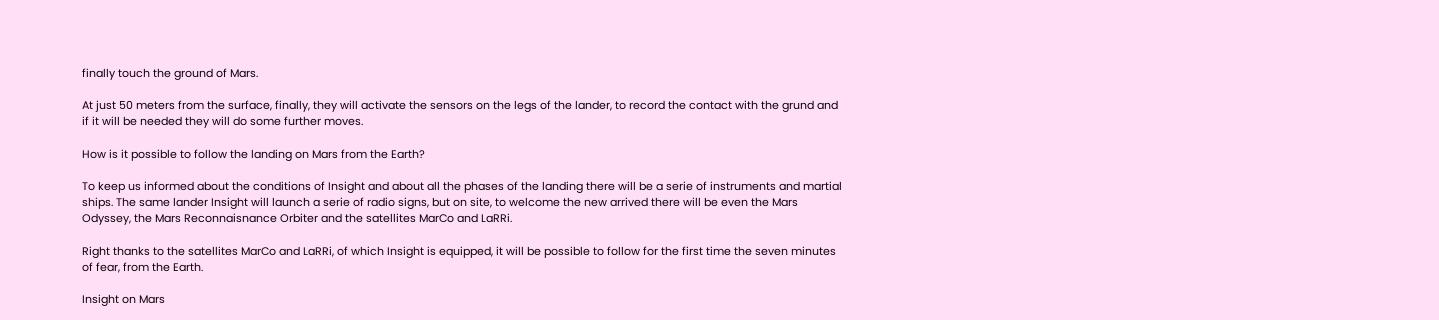finally touch the ground of Mars.

At just 50 meters from the surface, finally, they will activate the sensors on the legs of the lander, to record the contact with the grund and if it will be needed they will do some further moves.

How is it possible to follow the landing on Mars from the Earth?

To keep us informed about the conditions of Insight and about all the phases of the landing there will be a serie of instruments and martial ships. The same lander Insight will launch a serie of radio signs, but on site, to welcome the new arrived there will be even the Mars Odyssey, the Mars Reconnaisnance Orbiter and the satellites MarCo and LaRRi.

Right thanks to the satellites MarCo and LaRRi, of which Insight is equipped, it will be possible to follow for the first time the seven minutes of fear, from the Earth.

Insight on Mars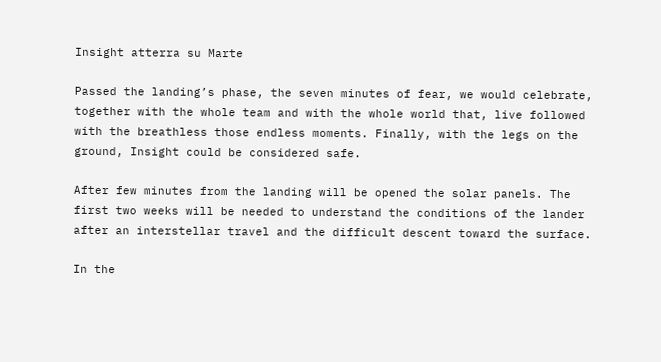Insight atterra su Marte

Passed the landing’s phase, the seven minutes of fear, we would celebrate, together with the whole team and with the whole world that, live followed with the breathless those endless moments. Finally, with the legs on the ground, Insight could be considered safe.

After few minutes from the landing will be opened the solar panels. The first two weeks will be needed to understand the conditions of the lander after an interstellar travel and the difficult descent toward the surface.

In the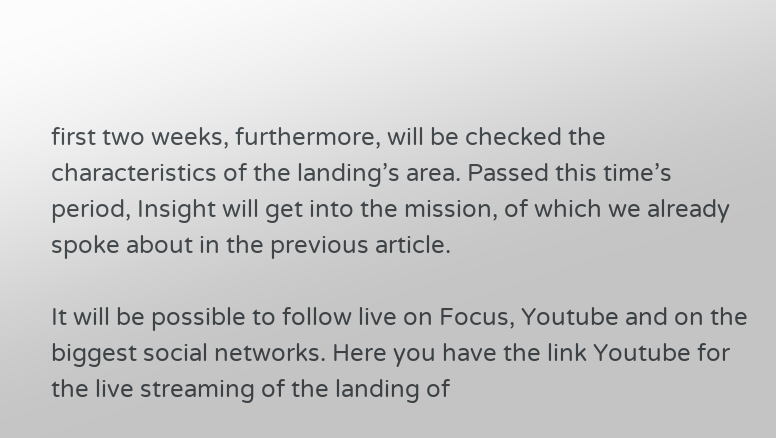first two weeks, furthermore, will be checked the characteristics of the landing’s area. Passed this time’s period, Insight will get into the mission, of which we already spoke about in the previous article.

It will be possible to follow live on Focus, Youtube and on the biggest social networks. Here you have the link Youtube for the live streaming of the landing of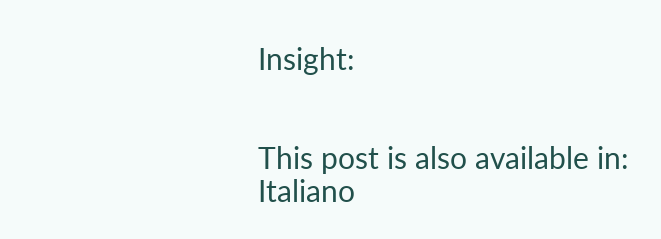Insight:


This post is also available in: Italiano